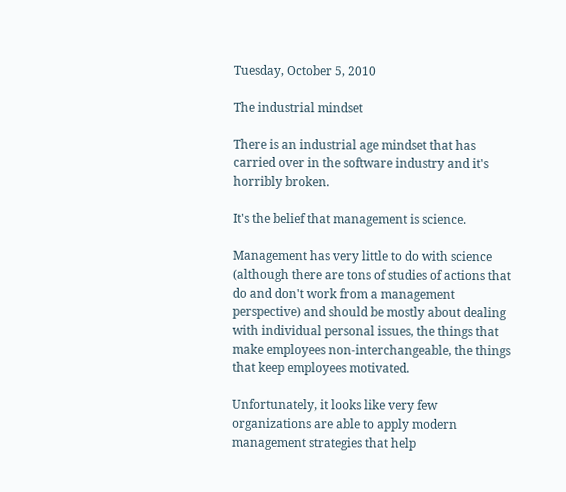Tuesday, October 5, 2010

The industrial mindset

There is an industrial age mindset that has carried over in the software industry and it's horribly broken.

It's the belief that management is science.

Management has very little to do with science (although there are tons of studies of actions that do and don't work from a management perspective) and should be mostly about dealing with individual personal issues, the things that make employees non-interchangeable, the things that keep employees motivated.

Unfortunately, it looks like very few organizations are able to apply modern management strategies that help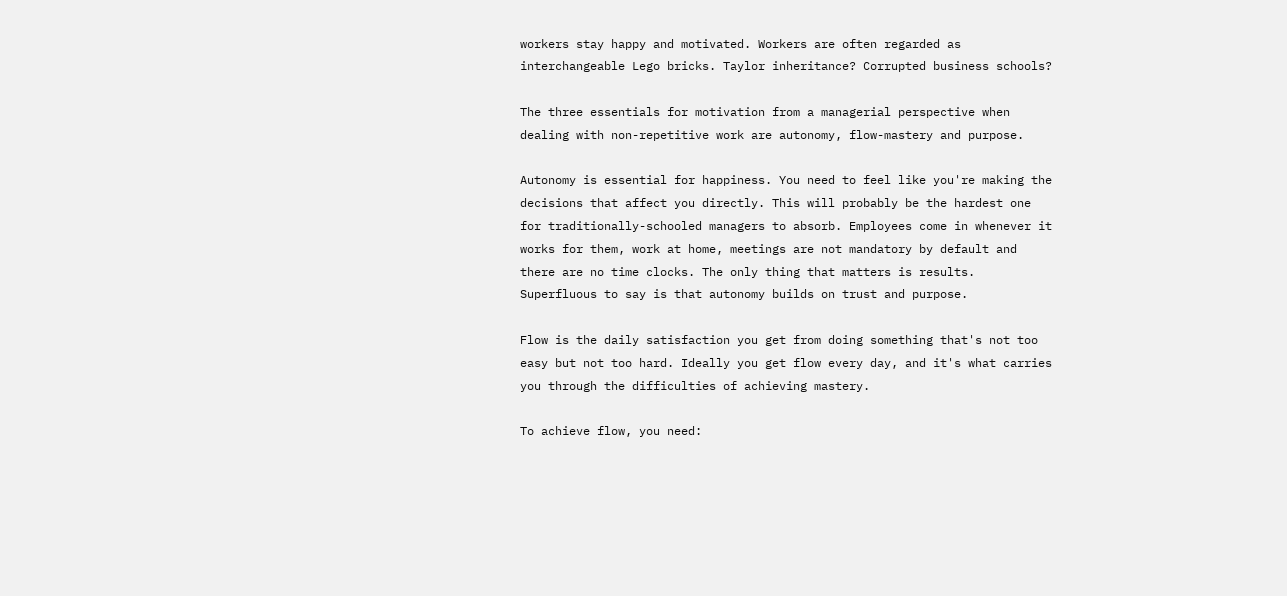workers stay happy and motivated. Workers are often regarded as interchangeable Lego bricks. Taylor inheritance? Corrupted business schools?

The three essentials for motivation from a managerial perspective when dealing with non-repetitive work are autonomy, flow-mastery and purpose.

Autonomy is essential for happiness. You need to feel like you're making the decisions that affect you directly. This will probably be the hardest one for traditionally-schooled managers to absorb. Employees come in whenever it works for them, work at home, meetings are not mandatory by default and there are no time clocks. The only thing that matters is results. Superfluous to say is that autonomy builds on trust and purpose.

Flow is the daily satisfaction you get from doing something that's not too easy but not too hard. Ideally you get flow every day, and it's what carries you through the difficulties of achieving mastery.

To achieve flow, you need: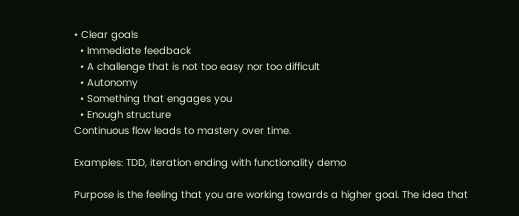• Clear goals
  • Immediate feedback
  • A challenge that is not too easy nor too difficult
  • Autonomy
  • Something that engages you
  • Enough structure
Continuous flow leads to mastery over time.

Examples: TDD, iteration ending with functionality demo

Purpose is the feeling that you are working towards a higher goal. The idea that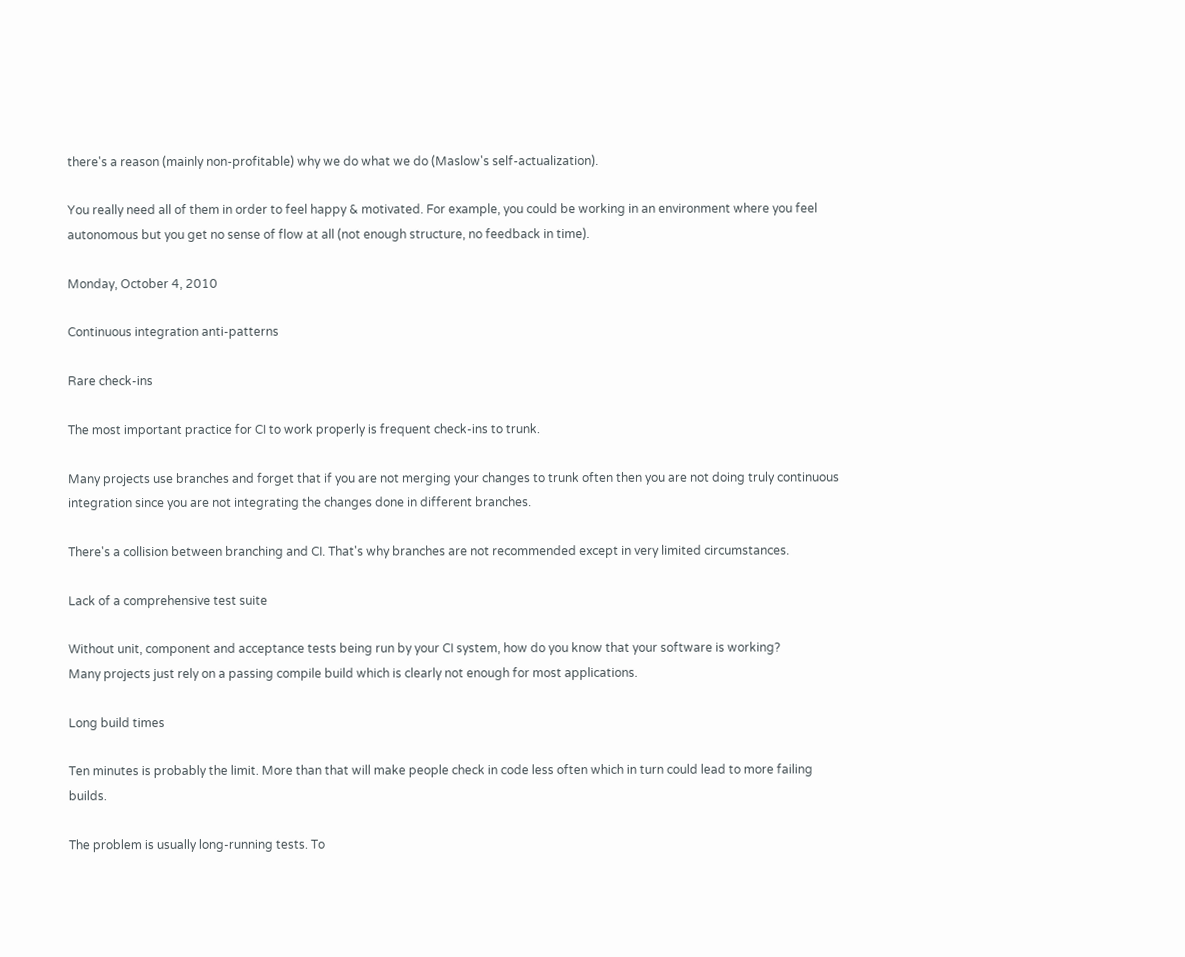there's a reason (mainly non-profitable) why we do what we do (Maslow's self-actualization).

You really need all of them in order to feel happy & motivated. For example, you could be working in an environment where you feel autonomous but you get no sense of flow at all (not enough structure, no feedback in time).

Monday, October 4, 2010

Continuous integration anti-patterns

Rare check-ins

The most important practice for CI to work properly is frequent check-ins to trunk.

Many projects use branches and forget that if you are not merging your changes to trunk often then you are not doing truly continuous integration since you are not integrating the changes done in different branches.

There's a collision between branching and CI. That's why branches are not recommended except in very limited circumstances.

Lack of a comprehensive test suite

Without unit, component and acceptance tests being run by your CI system, how do you know that your software is working?
Many projects just rely on a passing compile build which is clearly not enough for most applications.

Long build times

Ten minutes is probably the limit. More than that will make people check in code less often which in turn could lead to more failing builds.

The problem is usually long-running tests. To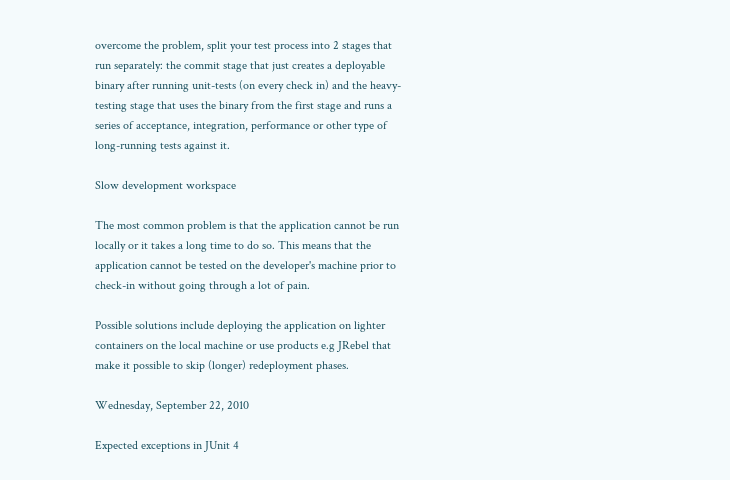overcome the problem, split your test process into 2 stages that run separately: the commit stage that just creates a deployable binary after running unit-tests (on every check in) and the heavy-testing stage that uses the binary from the first stage and runs a series of acceptance, integration, performance or other type of long-running tests against it.

Slow development workspace

The most common problem is that the application cannot be run locally or it takes a long time to do so. This means that the application cannot be tested on the developer's machine prior to check-in without going through a lot of pain.

Possible solutions include deploying the application on lighter containers on the local machine or use products e.g JRebel that make it possible to skip (longer) redeployment phases.

Wednesday, September 22, 2010

Expected exceptions in JUnit 4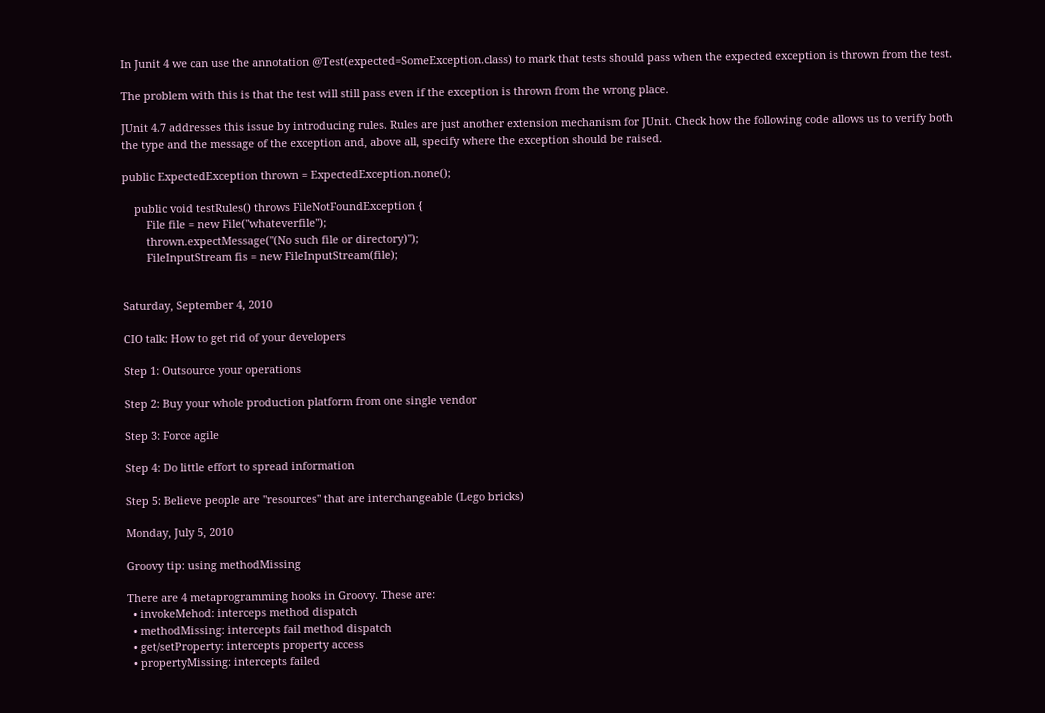In Junit 4 we can use the annotation @Test(expected=SomeException.class) to mark that tests should pass when the expected exception is thrown from the test.

The problem with this is that the test will still pass even if the exception is thrown from the wrong place.

JUnit 4.7 addresses this issue by introducing rules. Rules are just another extension mechanism for JUnit. Check how the following code allows us to verify both the type and the message of the exception and, above all, specify where the exception should be raised.

public ExpectedException thrown = ExpectedException.none();

    public void testRules() throws FileNotFoundException {
        File file = new File("whateverfile");
        thrown.expectMessage("(No such file or directory)");
        FileInputStream fis = new FileInputStream(file);


Saturday, September 4, 2010

CIO talk: How to get rid of your developers

Step 1: Outsource your operations

Step 2: Buy your whole production platform from one single vendor

Step 3: Force agile

Step 4: Do little effort to spread information

Step 5: Believe people are "resources" that are interchangeable (Lego bricks)

Monday, July 5, 2010

Groovy tip: using methodMissing

There are 4 metaprogramming hooks in Groovy. These are:
  • invokeMehod: interceps method dispatch
  • methodMissing: intercepts fail method dispatch
  • get/setProperty: intercepts property access
  • propertyMissing: intercepts failed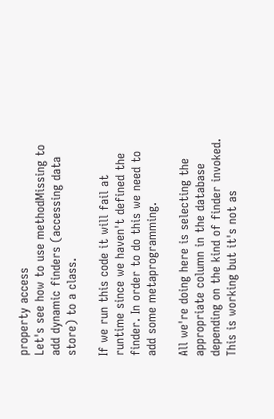property access
Let's see how to use methodMissing to add dynamic finders (accessing data store) to a class.

If we run this code it will fail at runtime since we haven't defined the finder. In order to do this we need to add some metaprogramming.

All we're doing here is selecting the appropriate column in the database depending on the kind of finder invoked. This is working but it's not as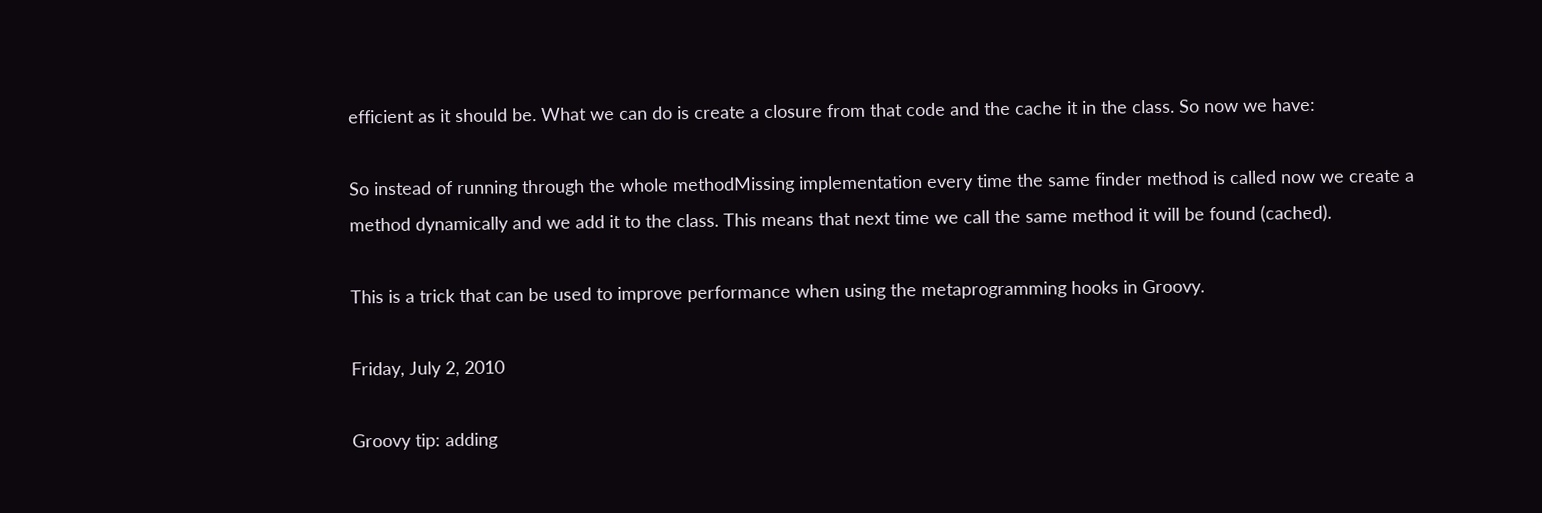efficient as it should be. What we can do is create a closure from that code and the cache it in the class. So now we have:

So instead of running through the whole methodMissing implementation every time the same finder method is called now we create a method dynamically and we add it to the class. This means that next time we call the same method it will be found (cached).

This is a trick that can be used to improve performance when using the metaprogramming hooks in Groovy.

Friday, July 2, 2010

Groovy tip: adding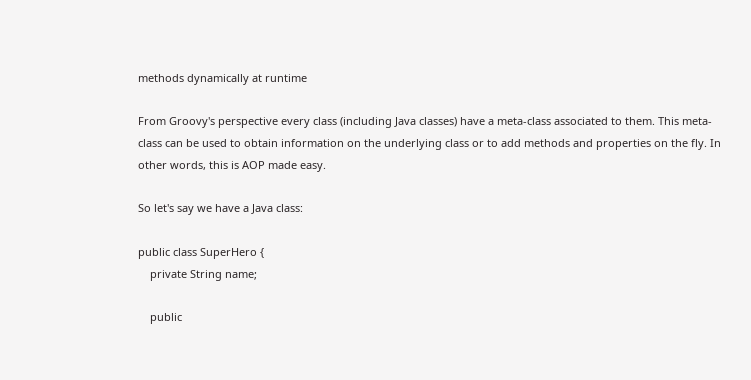methods dynamically at runtime

From Groovy's perspective every class (including Java classes) have a meta-class associated to them. This meta-class can be used to obtain information on the underlying class or to add methods and properties on the fly. In other words, this is AOP made easy.

So let's say we have a Java class:

public class SuperHero {
    private String name;

    public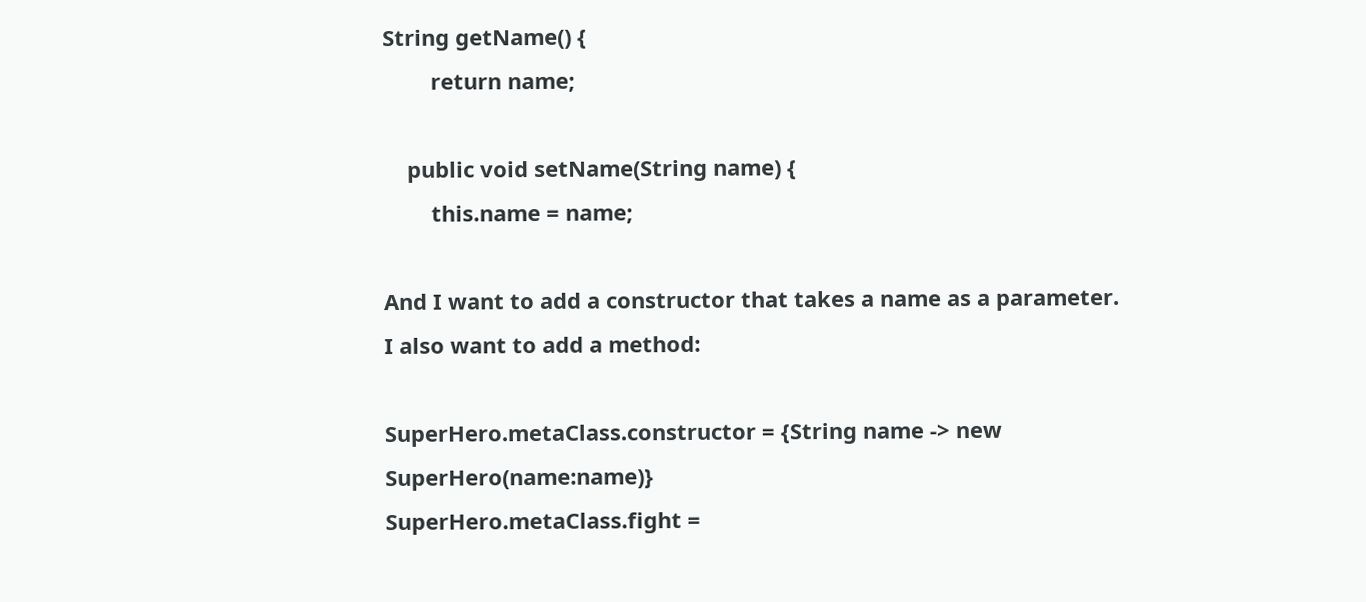String getName() {
        return name;

    public void setName(String name) {
        this.name = name;

And I want to add a constructor that takes a name as a parameter. I also want to add a method:

SuperHero.metaClass.constructor = {String name -> new SuperHero(name:name)}
SuperHero.metaClass.fight =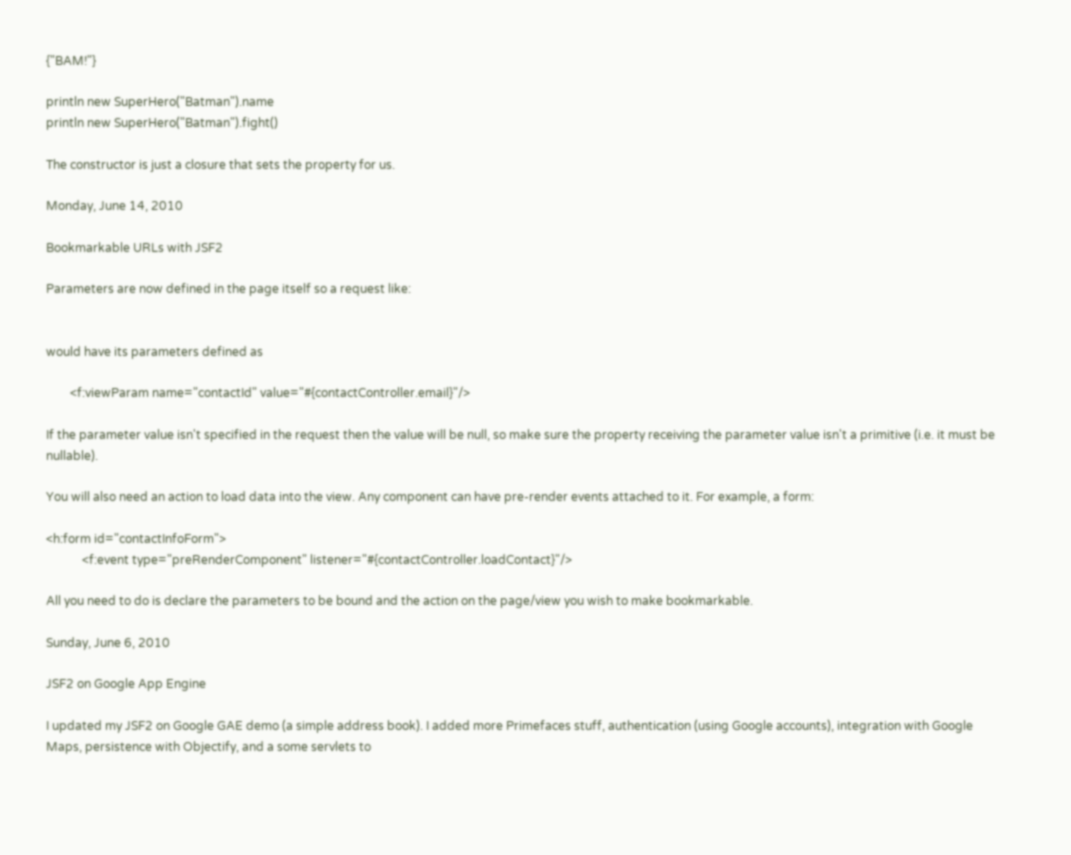{"BAM!"}

println new SuperHero("Batman").name
println new SuperHero("Batman").fight()

The constructor is just a closure that sets the property for us.

Monday, June 14, 2010

Bookmarkable URLs with JSF2

Parameters are now defined in the page itself so a request like:


would have its parameters defined as

        <f:viewParam name="contactId" value="#{contactController.email}"/>

If the parameter value isn't specified in the request then the value will be null, so make sure the property receiving the parameter value isn't a primitive (i.e. it must be nullable).

You will also need an action to load data into the view. Any component can have pre-render events attached to it. For example, a form:

<h:form id="contactInfoForm">
            <f:event type="preRenderComponent" listener="#{contactController.loadContact}"/>

All you need to do is declare the parameters to be bound and the action on the page/view you wish to make bookmarkable.

Sunday, June 6, 2010

JSF2 on Google App Engine

I updated my JSF2 on Google GAE demo (a simple address book). I added more Primefaces stuff, authentication (using Google accounts), integration with Google Maps, persistence with Objectify, and a some servlets to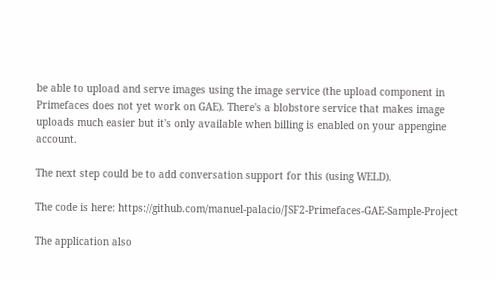be able to upload and serve images using the image service (the upload component in Primefaces does not yet work on GAE). There's a blobstore service that makes image uploads much easier but it's only available when billing is enabled on your appengine account.

The next step could be to add conversation support for this (using WELD).

The code is here: https://github.com/manuel-palacio/JSF2-Primefaces-GAE-Sample-Project

The application also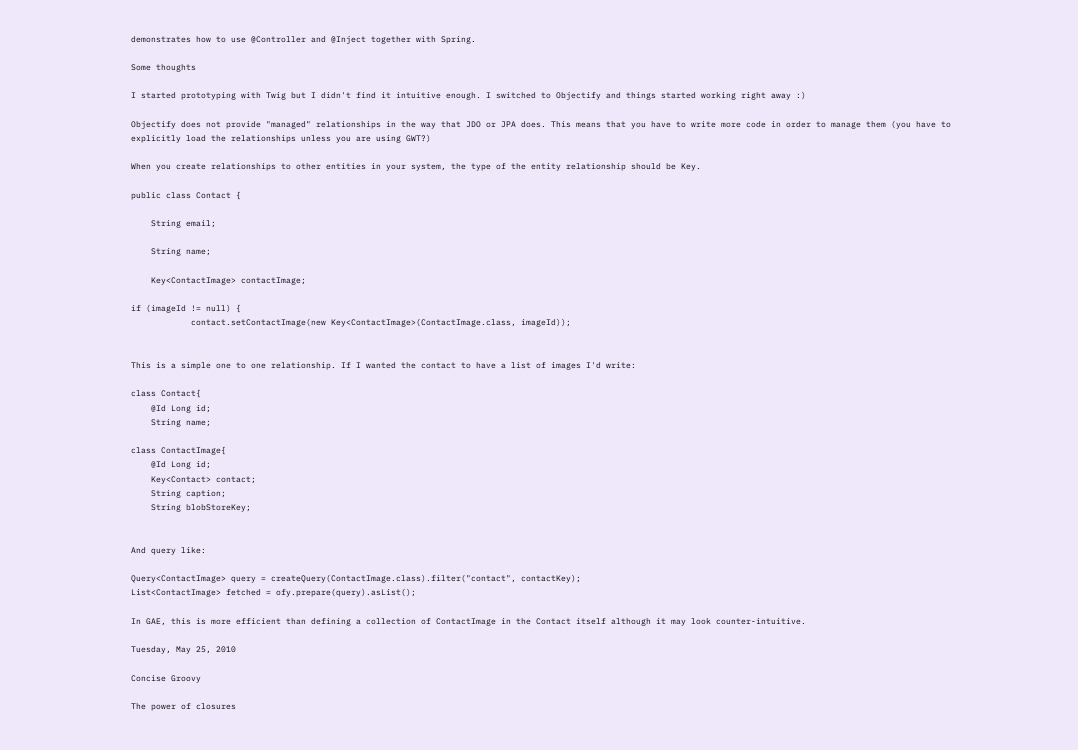demonstrates how to use @Controller and @Inject together with Spring.

Some thoughts

I started prototyping with Twig but I didn't find it intuitive enough. I switched to Objectify and things started working right away :)

Objectify does not provide "managed" relationships in the way that JDO or JPA does. This means that you have to write more code in order to manage them (you have to explicitly load the relationships unless you are using GWT?)

When you create relationships to other entities in your system, the type of the entity relationship should be Key.

public class Contact {

    String email;

    String name;

    Key<ContactImage> contactImage;

if (imageId != null) {
            contact.setContactImage(new Key<ContactImage>(ContactImage.class, imageId));


This is a simple one to one relationship. If I wanted the contact to have a list of images I'd write:

class Contact{
    @Id Long id;
    String name;

class ContactImage{
    @Id Long id;
    Key<Contact> contact;
    String caption;
    String blobStoreKey;


And query like:

Query<ContactImage> query = createQuery(ContactImage.class).filter("contact", contactKey);
List<ContactImage> fetched = ofy.prepare(query).asList();

In GAE, this is more efficient than defining a collection of ContactImage in the Contact itself although it may look counter-intuitive.

Tuesday, May 25, 2010

Concise Groovy

The power of closures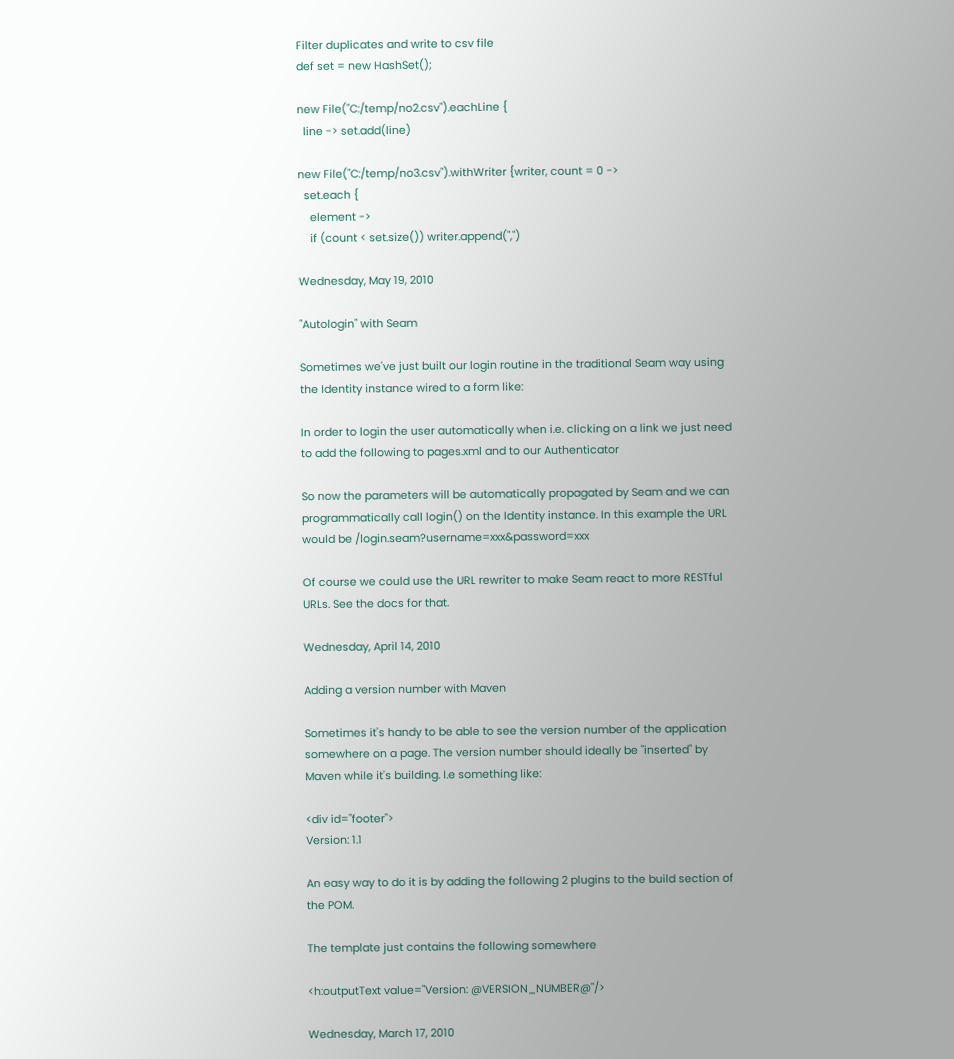Filter duplicates and write to csv file
def set = new HashSet();

new File("C:/temp/no2.csv").eachLine {
  line -> set.add(line)

new File("C:/temp/no3.csv").withWriter {writer, count = 0 ->
  set.each {
    element ->
    if (count < set.size()) writer.append(",")

Wednesday, May 19, 2010

"Autologin" with Seam

Sometimes we've just built our login routine in the traditional Seam way using the Identity instance wired to a form like:

In order to login the user automatically when i.e. clicking on a link we just need to add the following to pages.xml and to our Authenticator

So now the parameters will be automatically propagated by Seam and we can programmatically call login() on the Identity instance. In this example the URL would be /login.seam?username=xxx&password=xxx

Of course we could use the URL rewriter to make Seam react to more RESTful URLs. See the docs for that.

Wednesday, April 14, 2010

Adding a version number with Maven

Sometimes it's handy to be able to see the version number of the application somewhere on a page. The version number should ideally be "inserted" by Maven while it's building. I.e something like:

<div id="footer">
Version: 1.1

An easy way to do it is by adding the following 2 plugins to the build section of the POM.

The template just contains the following somewhere

<h:outputText value="Version: @VERSION_NUMBER@"/>

Wednesday, March 17, 2010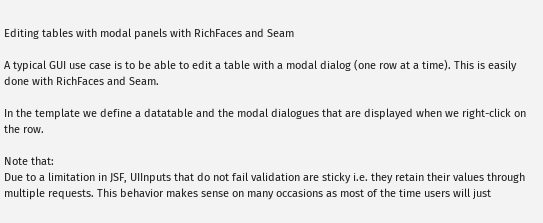Editing tables with modal panels with RichFaces and Seam

A typical GUI use case is to be able to edit a table with a modal dialog (one row at a time). This is easily done with RichFaces and Seam.

In the template we define a datatable and the modal dialogues that are displayed when we right-click on the row.

Note that:
Due to a limitation in JSF, UIInputs that do not fail validation are sticky i.e. they retain their values through multiple requests. This behavior makes sense on many occasions as most of the time users will just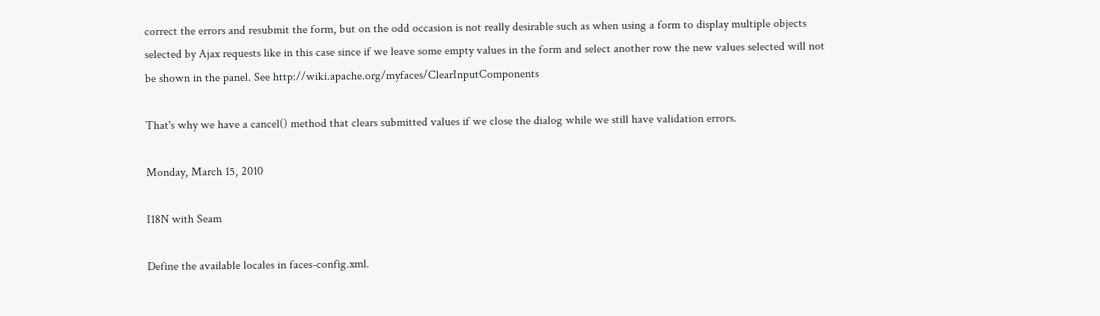correct the errors and resubmit the form, but on the odd occasion is not really desirable such as when using a form to display multiple objects selected by Ajax requests like in this case since if we leave some empty values in the form and select another row the new values selected will not be shown in the panel. See http://wiki.apache.org/myfaces/ClearInputComponents

That's why we have a cancel() method that clears submitted values if we close the dialog while we still have validation errors.

Monday, March 15, 2010

I18N with Seam

Define the available locales in faces-config.xml.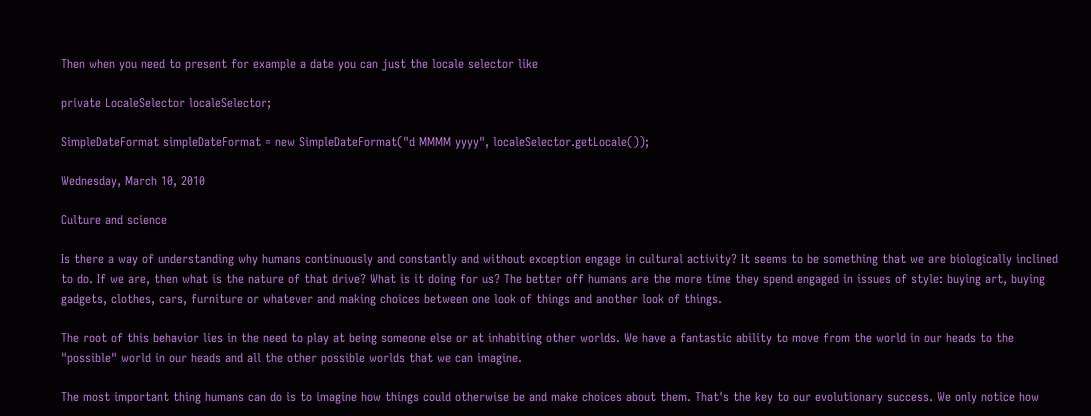Then when you need to present for example a date you can just the locale selector like

private LocaleSelector localeSelector;

SimpleDateFormat simpleDateFormat = new SimpleDateFormat("d MMMM yyyy", localeSelector.getLocale());

Wednesday, March 10, 2010

Culture and science

Is there a way of understanding why humans continuously and constantly and without exception engage in cultural activity? It seems to be something that we are biologically inclined to do. If we are, then what is the nature of that drive? What is it doing for us? The better off humans are the more time they spend engaged in issues of style: buying art, buying gadgets, clothes, cars, furniture or whatever and making choices between one look of things and another look of things.

The root of this behavior lies in the need to play at being someone else or at inhabiting other worlds. We have a fantastic ability to move from the world in our heads to the "possible" world in our heads and all the other possible worlds that we can imagine.

The most important thing humans can do is to imagine how things could otherwise be and make choices about them. That's the key to our evolutionary success. We only notice how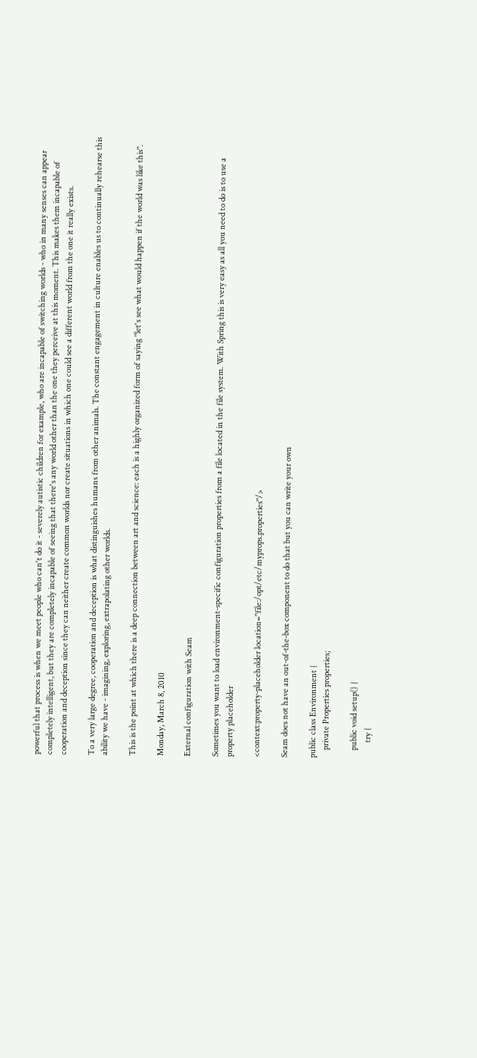powerful that process is when we meet people who can't do it - severely autistic children for example, who are incapable of switching worlds - who in many senses can appear completely intelligent, but they are completely incapable of seeing that there's any world other than the one they perceive at this moment. This makes them incapable of cooperation and deception since they can neither create common worlds nor create situations in which one could see a different world from the one it really exists.

To a very large degree, cooperation and deception is what distinguishes humans from other animals. The constant engagement in culture enables us to continually rehearse this ability we have - imagining, exploring, extrapolating other worlds.

This is the point at which there is a deep connection between art and science: each is a highly organized form of saying "let's see what would happen if the world was like this".

Monday, March 8, 2010

External configuration with Seam

Sometimes you want to load environment-specific configuration properties from a file located in the file system. With Spring this is very easy as all you need to do is to use a property placeholder

<context:property-placeholder location="file:/opt/etc/myprops.properties"/>

Seam does not have an out-of-the-box component to do that but you can write your own

public class Environment {
    private Properties properties;

    public void setup() {
        try {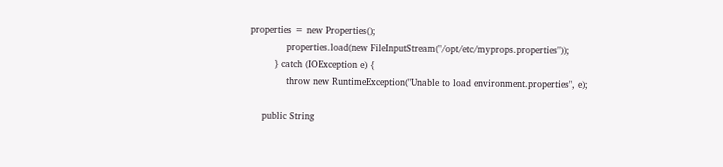properties = new Properties();
            properties.load(new FileInputStream("/opt/etc/myprops.properties"));
        } catch (IOException e) {
            throw new RuntimeException("Unable to load environment.properties", e);

    public String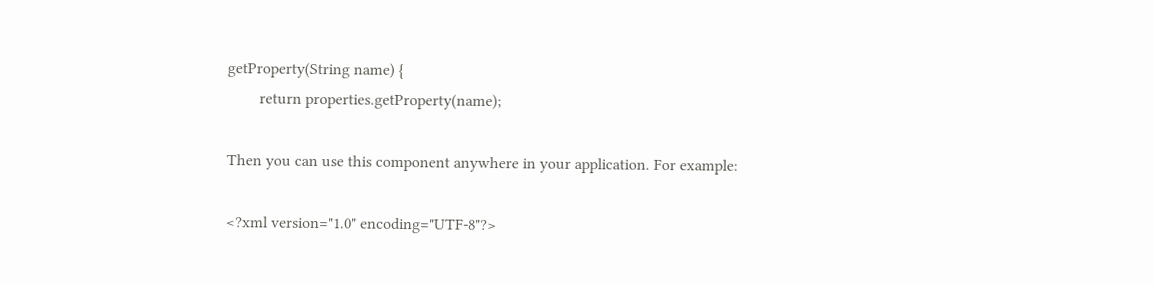getProperty(String name) {
        return properties.getProperty(name);

Then you can use this component anywhere in your application. For example:

<?xml version="1.0" encoding="UTF-8"?>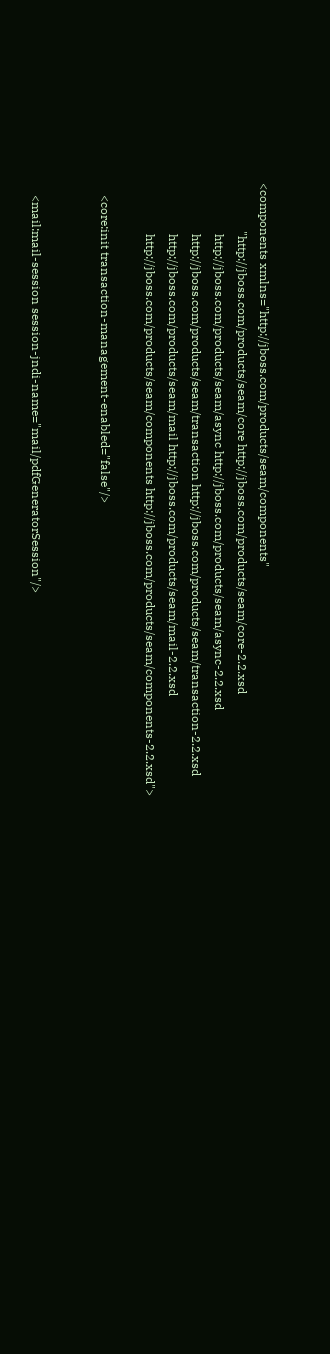<components xmlns="http://jboss.com/products/seam/components"
                "http://jboss.com/products/seam/core http://jboss.com/products/seam/core-2.2.xsd
                 http://jboss.com/products/seam/async http://jboss.com/products/seam/async-2.2.xsd
                 http://jboss.com/products/seam/transaction http://jboss.com/products/seam/transaction-2.2.xsd
                 http://jboss.com/products/seam/mail http://jboss.com/products/seam/mail-2.2.xsd
                 http://jboss.com/products/seam/components http://jboss.com/products/seam/components-2.2.xsd">

    <core:init transaction-management-enabled="false"/>


    <mail:mail-session session-jndi-name="mail/pdfGeneratorSession"/>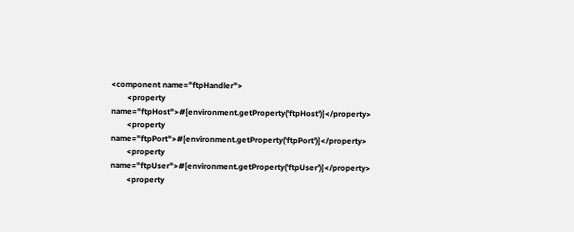<component name="ftpHandler">
        <property name="ftpHost">#{environment.getProperty('ftpHost')}</property>
        <property name="ftpPort">#{environment.getProperty('ftpPort')}</property>
        <property name="ftpUser">#{environment.getProperty('ftpUser')}</property>
        <property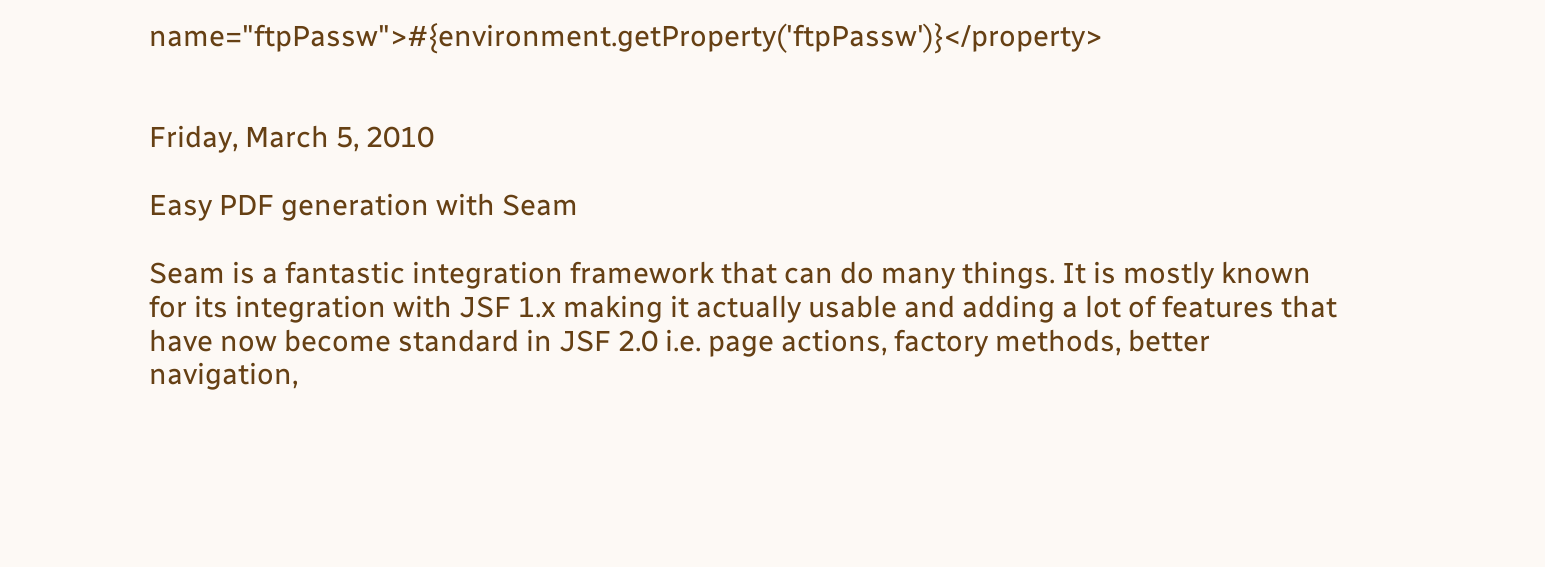name="ftpPassw">#{environment.getProperty('ftpPassw')}</property>


Friday, March 5, 2010

Easy PDF generation with Seam

Seam is a fantastic integration framework that can do many things. It is mostly known for its integration with JSF 1.x making it actually usable and adding a lot of features that have now become standard in JSF 2.0 i.e. page actions, factory methods, better navigation,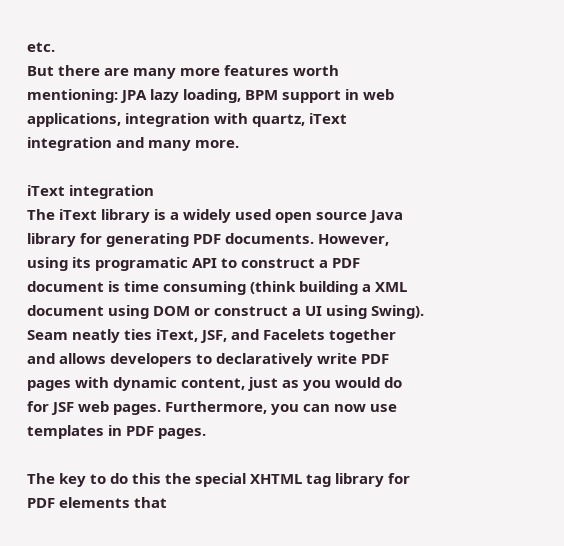etc.
But there are many more features worth mentioning: JPA lazy loading, BPM support in web applications, integration with quartz, iText integration and many more.

iText integration
The iText library is a widely used open source Java library for generating PDF documents. However, using its programatic API to construct a PDF document is time consuming (think building a XML document using DOM or construct a UI using Swing). Seam neatly ties iText, JSF, and Facelets together and allows developers to declaratively write PDF pages with dynamic content, just as you would do for JSF web pages. Furthermore, you can now use templates in PDF pages.

The key to do this the special XHTML tag library for PDF elements that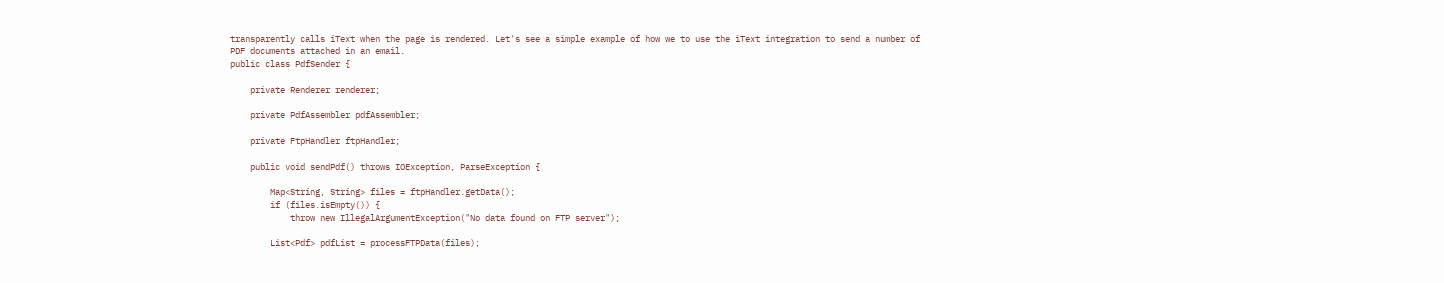transparently calls iText when the page is rendered. Let's see a simple example of how we to use the iText integration to send a number of PDF documents attached in an email.
public class PdfSender {

    private Renderer renderer;

    private PdfAssembler pdfAssembler;

    private FtpHandler ftpHandler;

    public void sendPdf() throws IOException, ParseException {

        Map<String, String> files = ftpHandler.getData();
        if (files.isEmpty()) {
            throw new IllegalArgumentException("No data found on FTP server");

        List<Pdf> pdfList = processFTPData(files);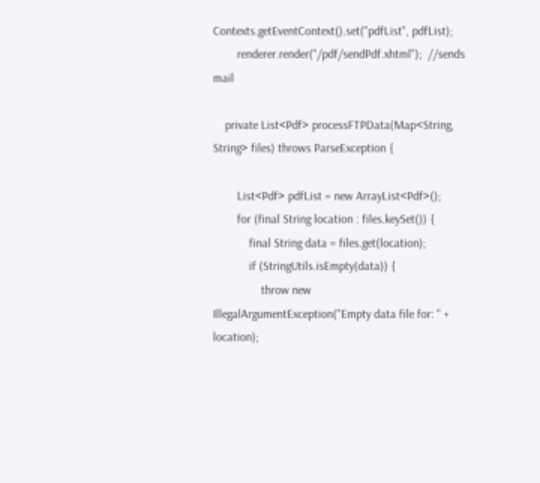Contexts.getEventContext().set("pdfList", pdfList);
        renderer.render("/pdf/sendPdf.xhtml");  //sends mail

    private List<Pdf> processFTPData(Map<String, String> files) throws ParseException {

        List<Pdf> pdfList = new ArrayList<Pdf>();
        for (final String location : files.keySet()) {
            final String data = files.get(location);
            if (StringUtils.isEmpty(data)) {
                throw new IllegalArgumentException("Empty data file for: " + location);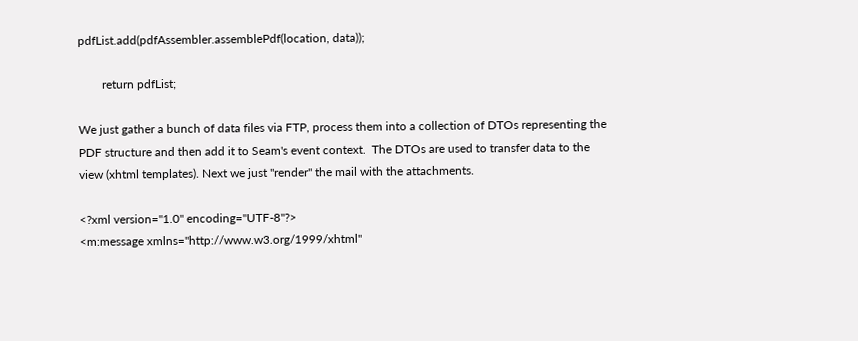pdfList.add(pdfAssembler.assemblePdf(location, data));

        return pdfList;

We just gather a bunch of data files via FTP, process them into a collection of DTOs representing the PDF structure and then add it to Seam's event context.  The DTOs are used to transfer data to the view (xhtml templates). Next we just "render" the mail with the attachments.

<?xml version="1.0" encoding="UTF-8"?>
<m:message xmlns="http://www.w3.org/1999/xhtml"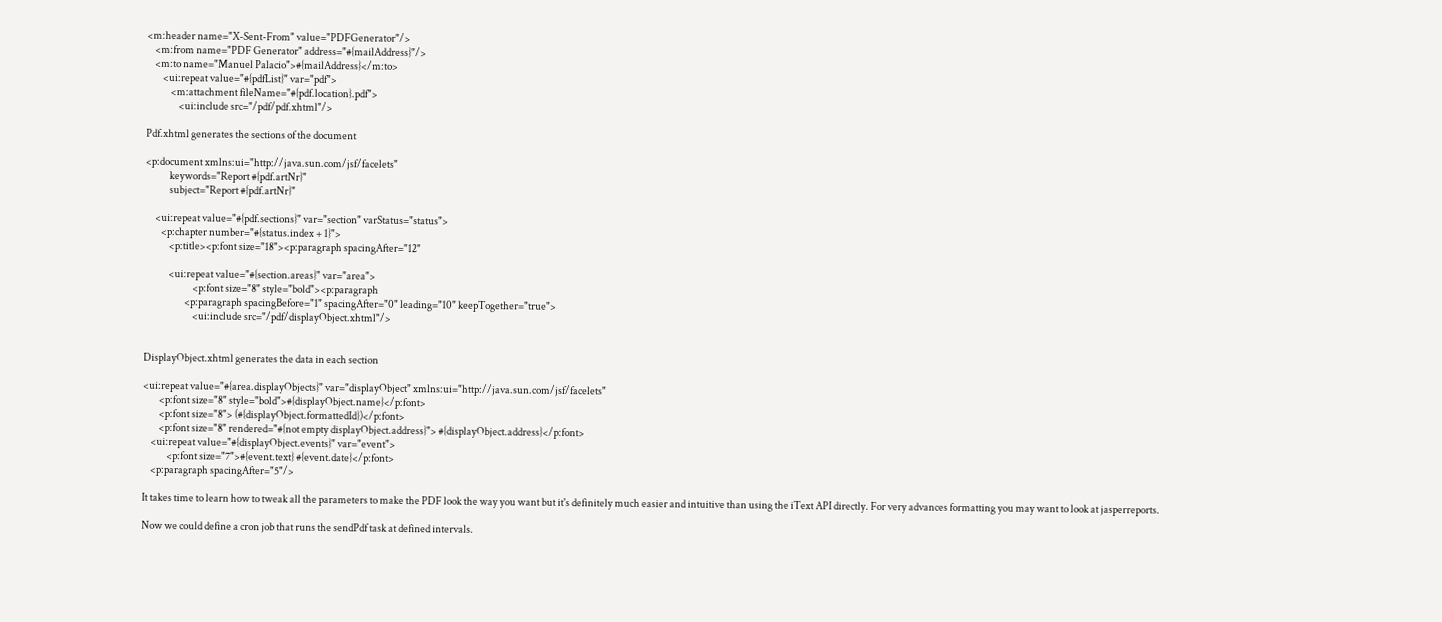<m:header name="X-Sent-From" value="PDFGenerator"/>
    <m:from name="PDF Generator" address="#{mailAddress}"/>
    <m:to name="Manuel Palacio">#{mailAddress}</m:to>
        <ui:repeat value="#{pdfList}" var="pdf">
            <m:attachment fileName="#{pdf.location}.pdf">
                <ui:include src="/pdf/pdf.xhtml"/>

Pdf.xhtml generates the sections of the document

<p:document xmlns:ui="http://java.sun.com/jsf/facelets"
            keywords="Report #{pdf.artNr}"
            subject="Report #{pdf.artNr}"

     <ui:repeat value="#{pdf.sections}" var="section" varStatus="status">
        <p:chapter number="#{status.index + 1}">
            <p:title><p:font size="18"><p:paragraph spacingAfter="12"

            <ui:repeat value="#{section.areas}" var="area">
                        <p:font size="8" style="bold"><p:paragraph
                    <p:paragraph spacingBefore="1" spacingAfter="0" leading="10" keepTogether="true">
                        <ui:include src="/pdf/displayObject.xhtml"/>


DisplayObject.xhtml generates the data in each section

<ui:repeat value="#{area.displayObjects}" var="displayObject" xmlns:ui="http://java.sun.com/jsf/facelets"
        <p:font size="8" style="bold">#{displayObject.name}</p:font>
        <p:font size="8"> (#{displayObject.formattedId})</p:font>
        <p:font size="8" rendered="#{not empty displayObject.address}"> #{displayObject.address}</p:font>
    <ui:repeat value="#{displayObject.events}" var="event">
            <p:font size="7">#{event.text} #{event.date}</p:font>
    <p:paragraph spacingAfter="5"/>

It takes time to learn how to tweak all the parameters to make the PDF look the way you want but it's definitely much easier and intuitive than using the iText API directly. For very advances formatting you may want to look at jasperreports.

Now we could define a cron job that runs the sendPdf task at defined intervals.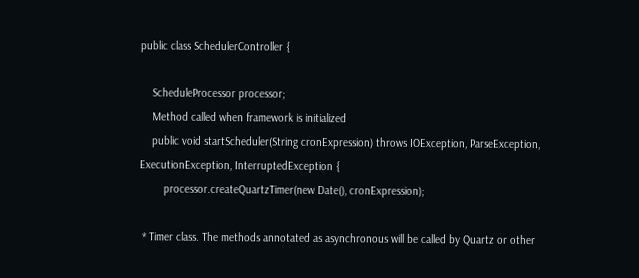public class SchedulerController {

    ScheduleProcessor processor;
    Method called when framework is initialized
    public void startScheduler(String cronExpression) throws IOException, ParseException, ExecutionException, InterruptedException {
        processor.createQuartzTimer(new Date(), cronExpression);

 * Timer class. The methods annotated as asynchronous will be called by Quartz or other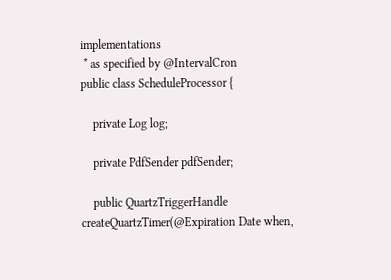implementations
 * as specified by @IntervalCron
public class ScheduleProcessor {

    private Log log;

    private PdfSender pdfSender;

    public QuartzTriggerHandle createQuartzTimer(@Expiration Date when,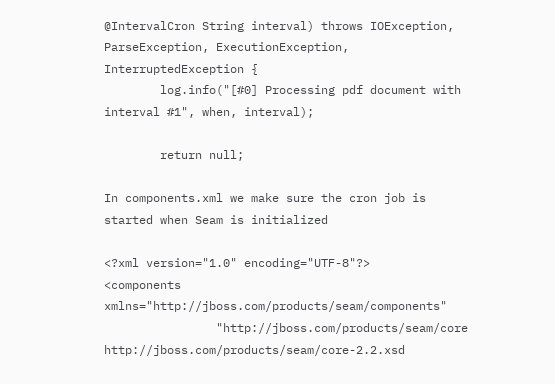@IntervalCron String interval) throws IOException, ParseException, ExecutionException, InterruptedException {
        log.info("[#0] Processing pdf document with interval #1", when, interval);

        return null;

In components.xml we make sure the cron job is started when Seam is initialized

<?xml version="1.0" encoding="UTF-8"?>
<components xmlns="http://jboss.com/products/seam/components"
                "http://jboss.com/products/seam/core http://jboss.com/products/seam/core-2.2.xsd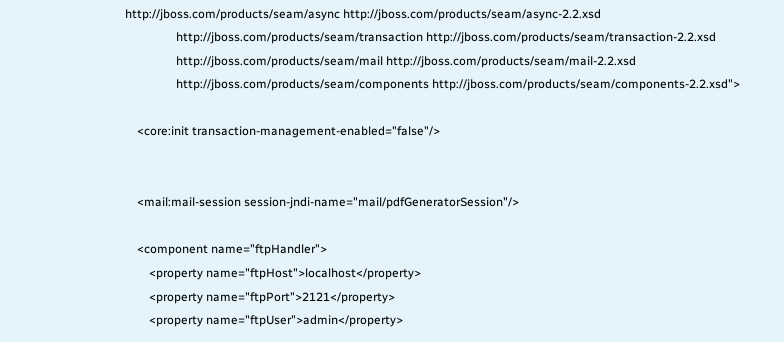http://jboss.com/products/seam/async http://jboss.com/products/seam/async-2.2.xsd
                 http://jboss.com/products/seam/transaction http://jboss.com/products/seam/transaction-2.2.xsd
                 http://jboss.com/products/seam/mail http://jboss.com/products/seam/mail-2.2.xsd
                 http://jboss.com/products/seam/components http://jboss.com/products/seam/components-2.2.xsd">

    <core:init transaction-management-enabled="false"/>


    <mail:mail-session session-jndi-name="mail/pdfGeneratorSession"/>

    <component name="ftpHandler">
        <property name="ftpHost">localhost</property>
        <property name="ftpPort">2121</property>
        <property name="ftpUser">admin</property>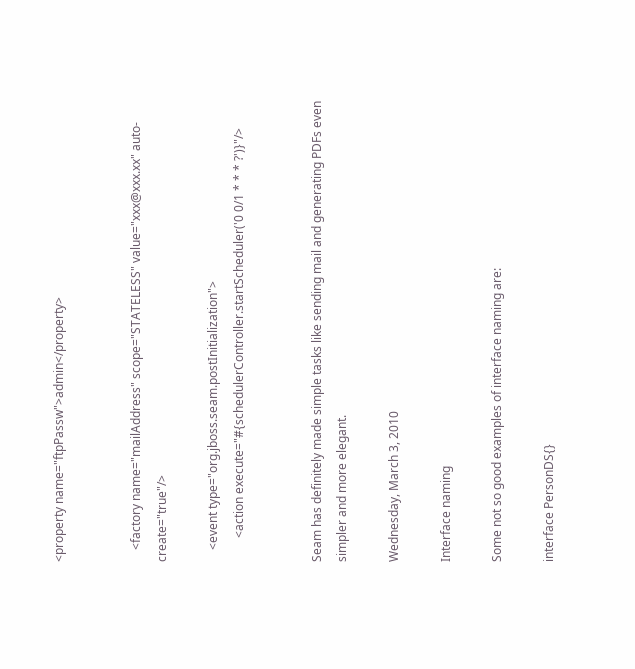<property name="ftpPassw">admin</property>


    <factory name="mailAddress" scope="STATELESS" value="xxx@xxx.xx" auto-create="true"/>

    <event type="org.jboss.seam.postInitialization">
        <action execute="#{schedulerController.startScheduler('0 0/1 * * * ?')}"/>


Seam has definitely made simple tasks like sending mail and generating PDFs even simpler and more elegant.

Wednesday, March 3, 2010

Interface naming

Some not so good examples of interface naming are:

interface PersonDS{}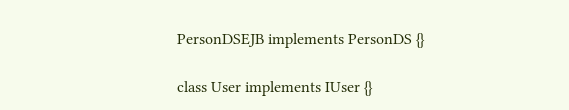PersonDSEJB implements PersonDS {}

class User implements IUser {}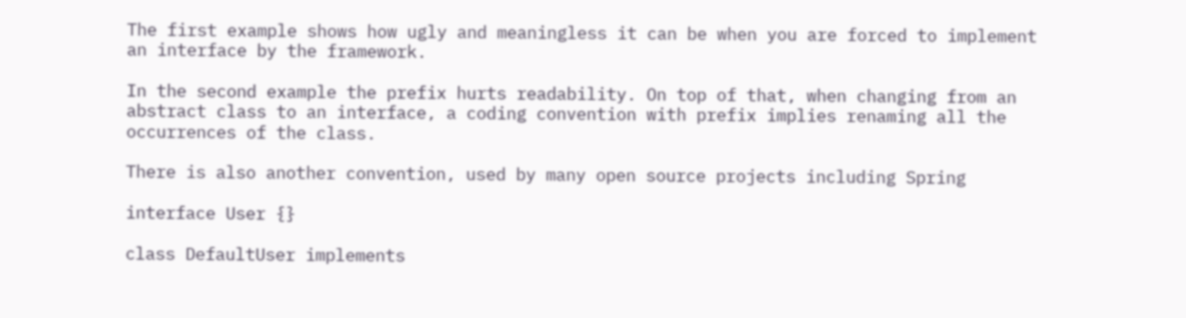The first example shows how ugly and meaningless it can be when you are forced to implement an interface by the framework.

In the second example the prefix hurts readability. On top of that, when changing from an abstract class to an interface, a coding convention with prefix implies renaming all the occurrences of the class.

There is also another convention, used by many open source projects including Spring

interface User {}

class DefaultUser implements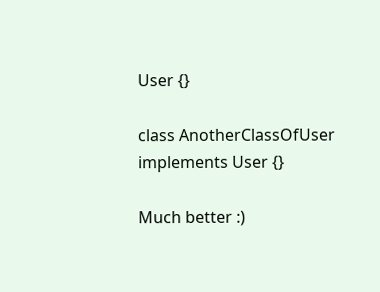User {}

class AnotherClassOfUser implements User {}

Much better :)